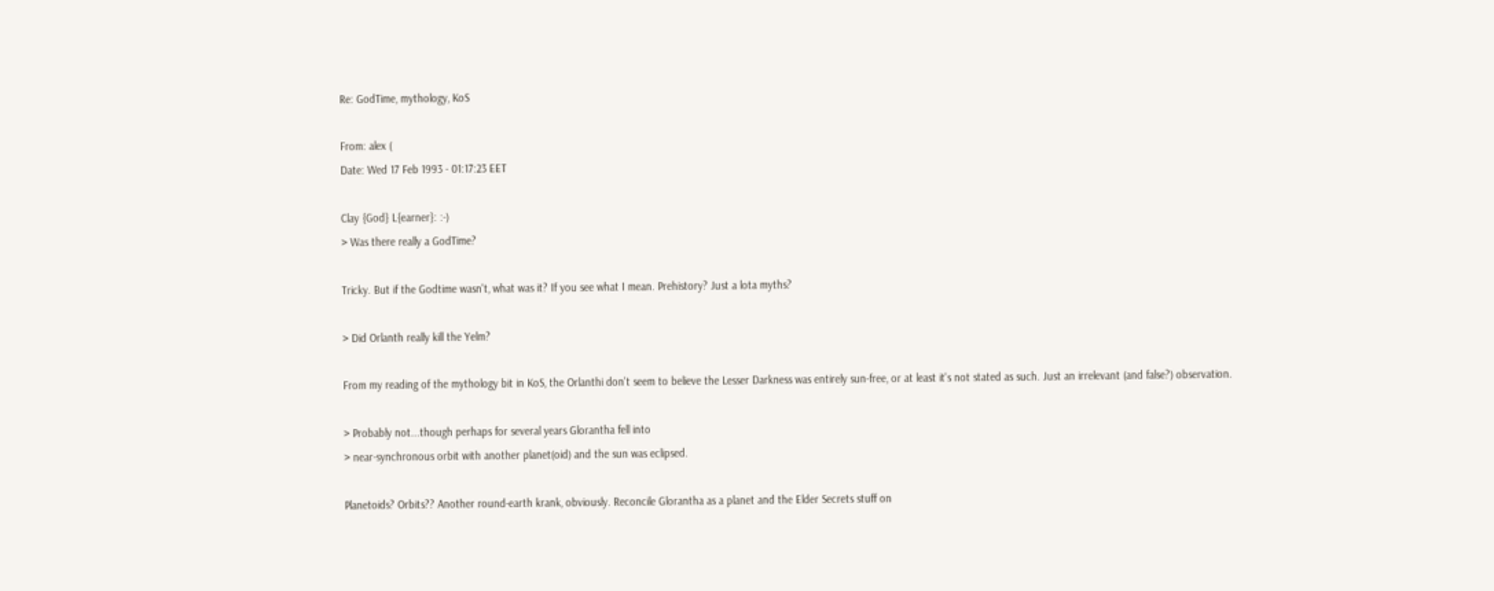Re: GodTime, mythology, KoS

From: alex (
Date: Wed 17 Feb 1993 - 01:17:23 EET

Clay {God} L{earner}: :-)
> Was there really a GodTime?

Tricky. But if the Godtime wasn't, what was it? If you see what I mean. Prehistory? Just a lota myths?

> Did Orlanth really kill the Yelm?

From my reading of the mythology bit in KoS, the Orlanthi don't seem to believe the Lesser Darkness was entirely sun-free, or at least it's not stated as such. Just an irrelevant (and false?) observation.

> Probably not...though perhaps for several years Glorantha fell into
> near-synchronous orbit with another planet(oid) and the sun was eclipsed.

Planetoids? Orbits?? Another round-earth krank, obviously. Reconcile Glorantha as a planet and the Elder Secrets stuff on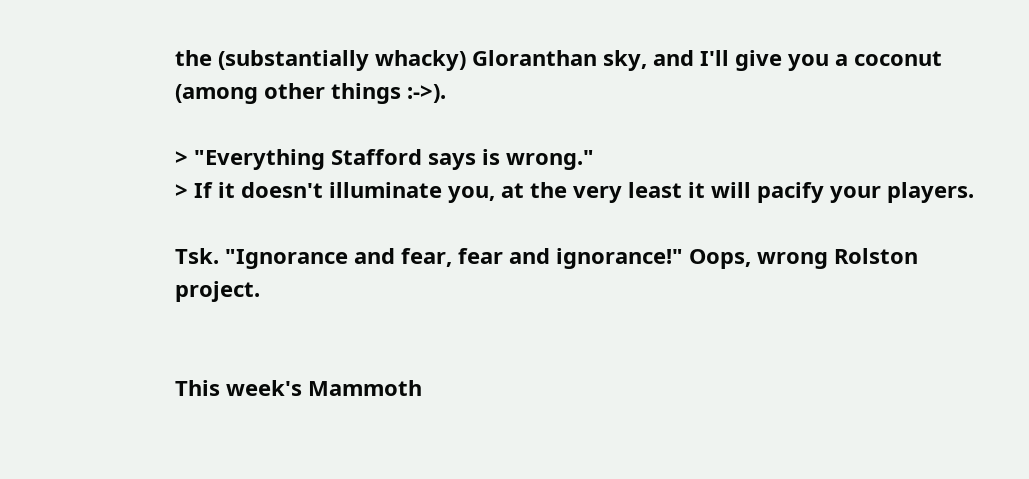the (substantially whacky) Gloranthan sky, and I'll give you a coconut (among other things :->).

> "Everything Stafford says is wrong."
> If it doesn't illuminate you, at the very least it will pacify your players.

Tsk. "Ignorance and fear, fear and ignorance!" Oops, wrong Rolston project.


This week's Mammoth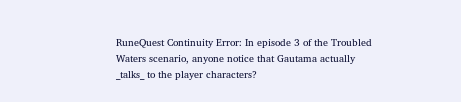RuneQuest Continuity Error: In episode 3 of the Troubled Waters scenario, anyone notice that Gautama actually _talks_ to the player characters?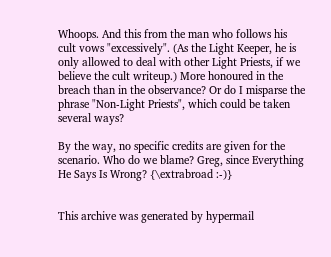Whoops. And this from the man who follows his cult vows "excessively". (As the Light Keeper, he is only allowed to deal with other Light Priests, if we believe the cult writeup.) More honoured in the breach than in the observance? Or do I misparse the phrase "Non-Light Priests", which could be taken several ways?

By the way, no specific credits are given for the scenario. Who do we blame? Greg, since Everything He Says Is Wrong? {\extrabroad :-)}


This archive was generated by hypermail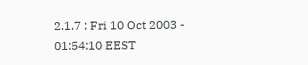2.1.7 : Fri 10 Oct 2003 - 01:54:10 EEST